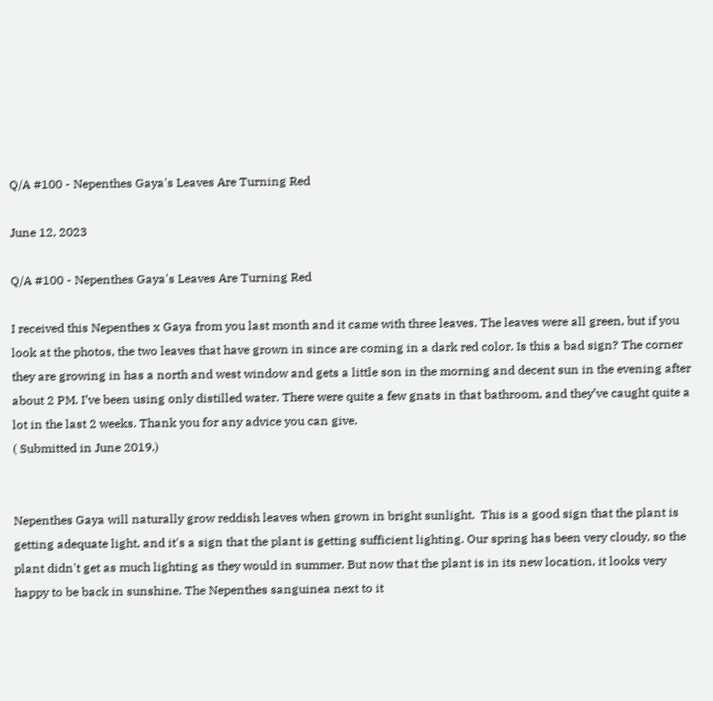Q/A #100 - Nepenthes Gaya's Leaves Are Turning Red

June 12, 2023

Q/A #100 - Nepenthes Gaya's Leaves Are Turning Red

I received this Nepenthes x Gaya from you last month and it came with three leaves. The leaves were all green, but if you look at the photos, the two leaves that have grown in since are coming in a dark red color. Is this a bad sign? The corner they are growing in has a north and west window and gets a little son in the morning and decent sun in the evening after about 2 PM. I’ve been using only distilled water. There were quite a few gnats in that bathroom, and they’ve caught quite a lot in the last 2 weeks. Thank you for any advice you can give.
( Submitted in June 2019.)


Nepenthes Gaya will naturally grow reddish leaves when grown in bright sunlight.  This is a good sign that the plant is getting adequate light, and it's a sign that the plant is getting sufficient lighting. Our spring has been very cloudy, so the plant didn't get as much lighting as they would in summer. But now that the plant is in its new location, it looks very happy to be back in sunshine. The Nepenthes sanguinea next to it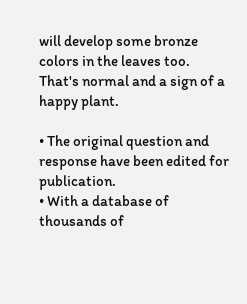will develop some bronze colors in the leaves too. That's normal and a sign of a happy plant.

• The original question and response have been edited for publication.
• With a database of thousands of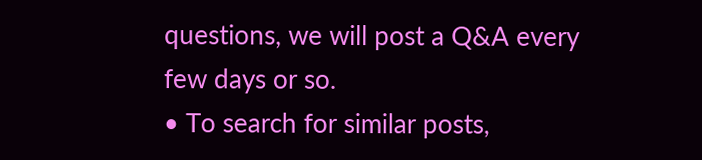questions, we will post a Q&A every few days or so.
• To search for similar posts,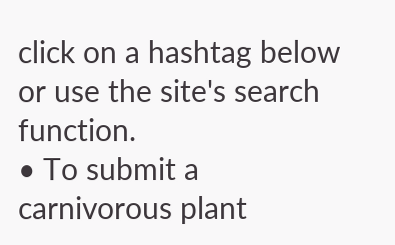click on a hashtag below or use the site's search function.
• To submit a carnivorous plant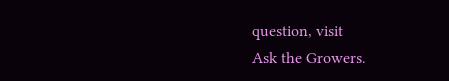question, visit
Ask the Growers.